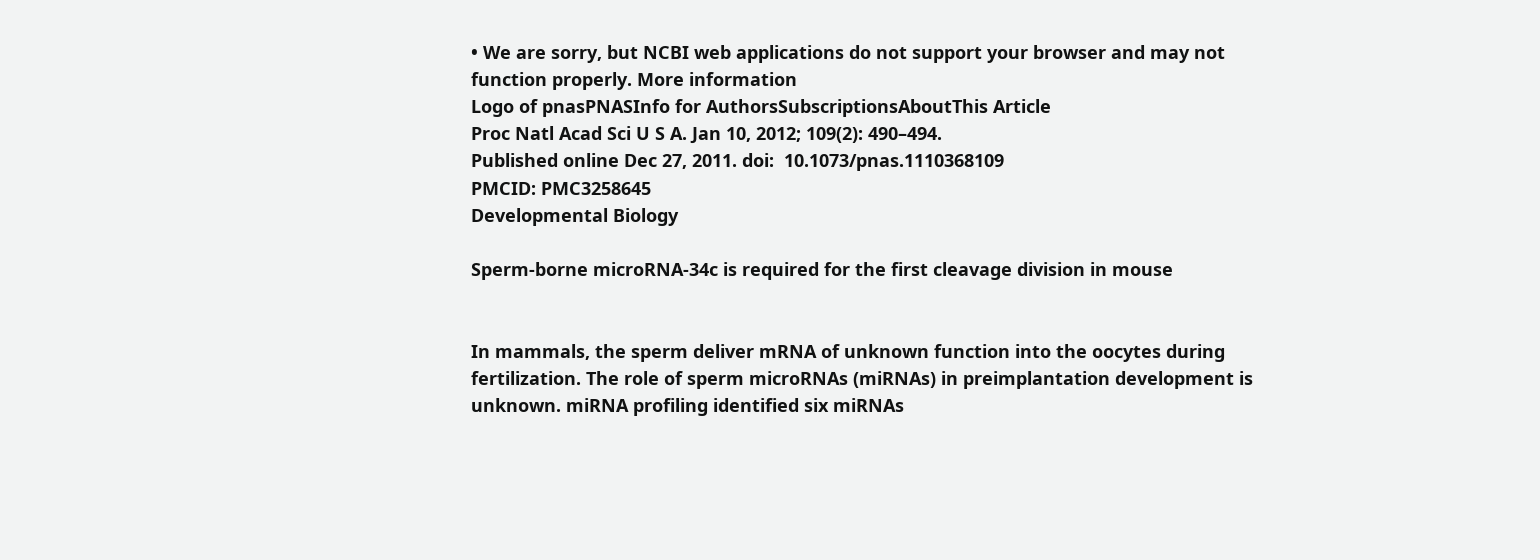• We are sorry, but NCBI web applications do not support your browser and may not function properly. More information
Logo of pnasPNASInfo for AuthorsSubscriptionsAboutThis Article
Proc Natl Acad Sci U S A. Jan 10, 2012; 109(2): 490–494.
Published online Dec 27, 2011. doi:  10.1073/pnas.1110368109
PMCID: PMC3258645
Developmental Biology

Sperm-borne microRNA-34c is required for the first cleavage division in mouse


In mammals, the sperm deliver mRNA of unknown function into the oocytes during fertilization. The role of sperm microRNAs (miRNAs) in preimplantation development is unknown. miRNA profiling identified six miRNAs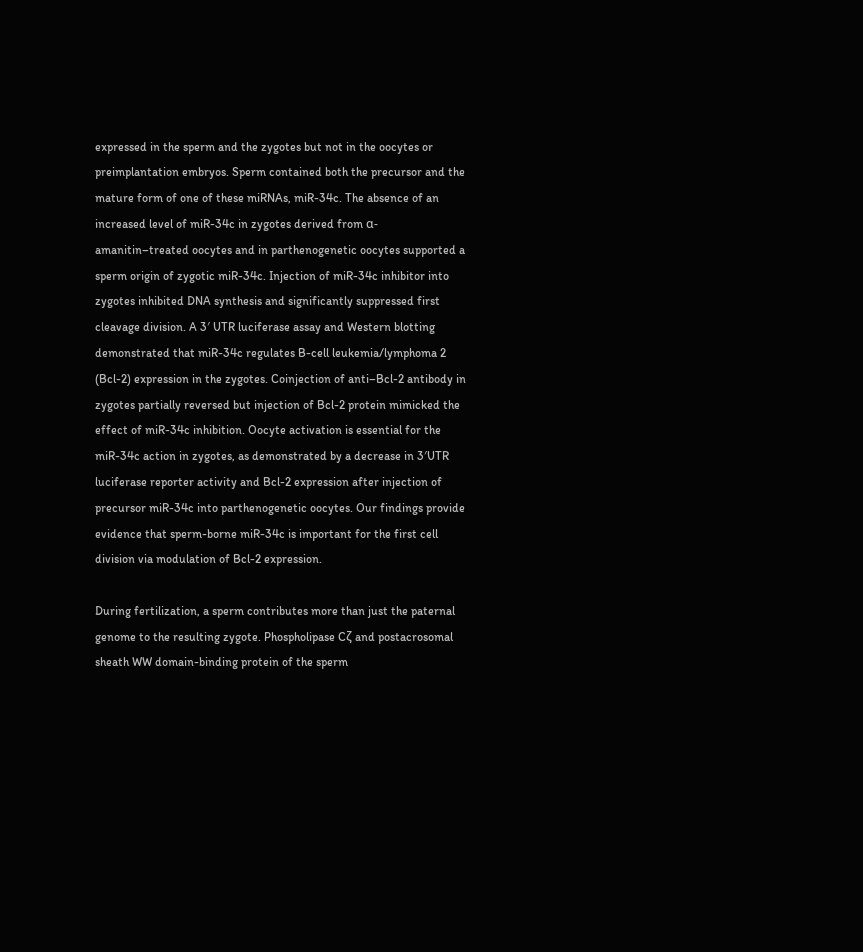expressed in the sperm and the zygotes but not in the oocytes or preimplantation embryos. Sperm contained both the precursor and the mature form of one of these miRNAs, miR-34c. The absence of an increased level of miR-34c in zygotes derived from α-amanitin–treated oocytes and in parthenogenetic oocytes supported a sperm origin of zygotic miR-34c. Injection of miR-34c inhibitor into zygotes inhibited DNA synthesis and significantly suppressed first cleavage division. A 3′ UTR luciferase assay and Western blotting demonstrated that miR-34c regulates B-cell leukemia/lymphoma 2 (Bcl-2) expression in the zygotes. Coinjection of anti–Bcl-2 antibody in zygotes partially reversed but injection of Bcl-2 protein mimicked the effect of miR-34c inhibition. Oocyte activation is essential for the miR-34c action in zygotes, as demonstrated by a decrease in 3′UTR luciferase reporter activity and Bcl-2 expression after injection of precursor miR-34c into parthenogenetic oocytes. Our findings provide evidence that sperm-borne miR-34c is important for the first cell division via modulation of Bcl-2 expression.

During fertilization, a sperm contributes more than just the paternal genome to the resulting zygote. Phospholipase Cζ and postacrosomal sheath WW domain-binding protein of the sperm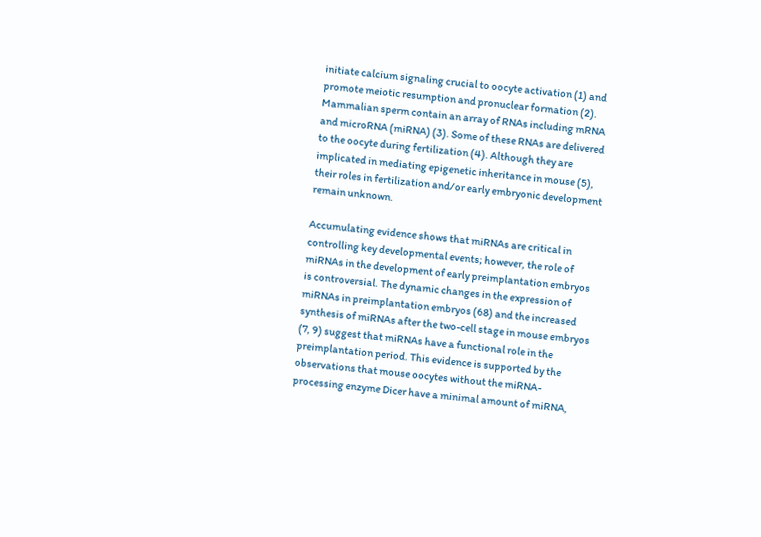initiate calcium signaling crucial to oocyte activation (1) and promote meiotic resumption and pronuclear formation (2). Mammalian sperm contain an array of RNAs including mRNA and microRNA (miRNA) (3). Some of these RNAs are delivered to the oocyte during fertilization (4). Although they are implicated in mediating epigenetic inheritance in mouse (5), their roles in fertilization and/or early embryonic development remain unknown.

Accumulating evidence shows that miRNAs are critical in controlling key developmental events; however, the role of miRNAs in the development of early preimplantation embryos is controversial. The dynamic changes in the expression of miRNAs in preimplantation embryos (68) and the increased synthesis of miRNAs after the two-cell stage in mouse embryos (7, 9) suggest that miRNAs have a functional role in the preimplantation period. This evidence is supported by the observations that mouse oocytes without the miRNA-processing enzyme Dicer have a minimal amount of miRNA,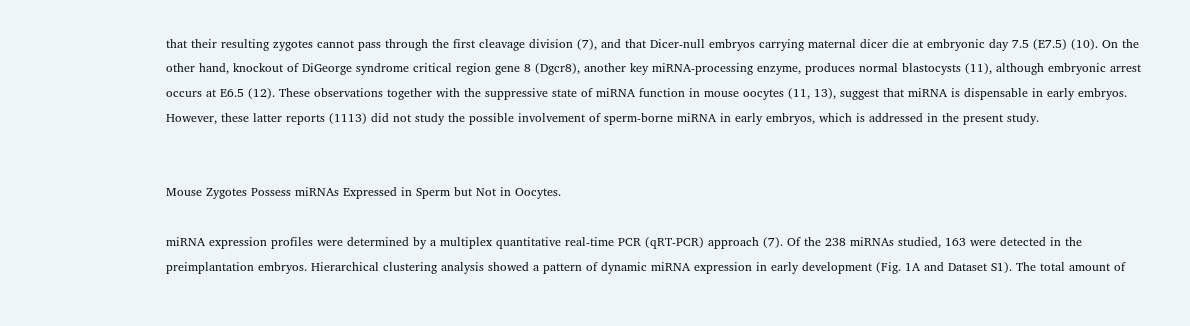that their resulting zygotes cannot pass through the first cleavage division (7), and that Dicer-null embryos carrying maternal dicer die at embryonic day 7.5 (E7.5) (10). On the other hand, knockout of DiGeorge syndrome critical region gene 8 (Dgcr8), another key miRNA-processing enzyme, produces normal blastocysts (11), although embryonic arrest occurs at E6.5 (12). These observations together with the suppressive state of miRNA function in mouse oocytes (11, 13), suggest that miRNA is dispensable in early embryos. However, these latter reports (1113) did not study the possible involvement of sperm-borne miRNA in early embryos, which is addressed in the present study.


Mouse Zygotes Possess miRNAs Expressed in Sperm but Not in Oocytes.

miRNA expression profiles were determined by a multiplex quantitative real-time PCR (qRT-PCR) approach (7). Of the 238 miRNAs studied, 163 were detected in the preimplantation embryos. Hierarchical clustering analysis showed a pattern of dynamic miRNA expression in early development (Fig. 1A and Dataset S1). The total amount of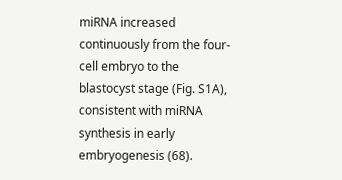miRNA increased continuously from the four-cell embryo to the blastocyst stage (Fig. S1A), consistent with miRNA synthesis in early embryogenesis (68).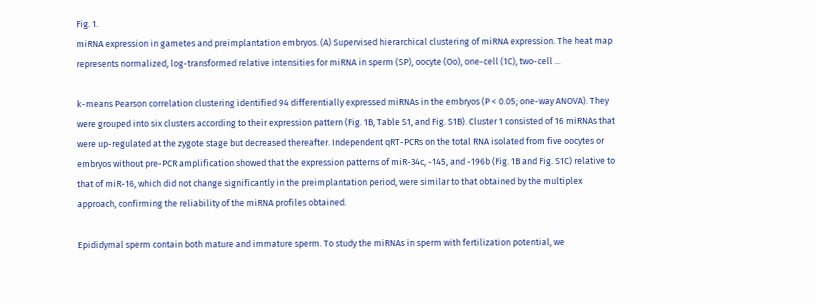Fig. 1.
miRNA expression in gametes and preimplantation embryos. (A) Supervised hierarchical clustering of miRNA expression. The heat map represents normalized, log-transformed relative intensities for miRNA in sperm (SP), oocyte (Oo), one-cell (1C), two-cell ...

k-means Pearson correlation clustering identified 94 differentially expressed miRNAs in the embryos (P < 0.05; one-way ANOVA). They were grouped into six clusters according to their expression pattern (Fig. 1B, Table S1, and Fig. S1B). Cluster 1 consisted of 16 miRNAs that were up-regulated at the zygote stage but decreased thereafter. Independent qRT-PCRs on the total RNA isolated from five oocytes or embryos without pre-PCR amplification showed that the expression patterns of miR-34c, -145, and -196b (Fig. 1B and Fig. S1C) relative to that of miR-16, which did not change significantly in the preimplantation period, were similar to that obtained by the multiplex approach, confirming the reliability of the miRNA profiles obtained.

Epididymal sperm contain both mature and immature sperm. To study the miRNAs in sperm with fertilization potential, we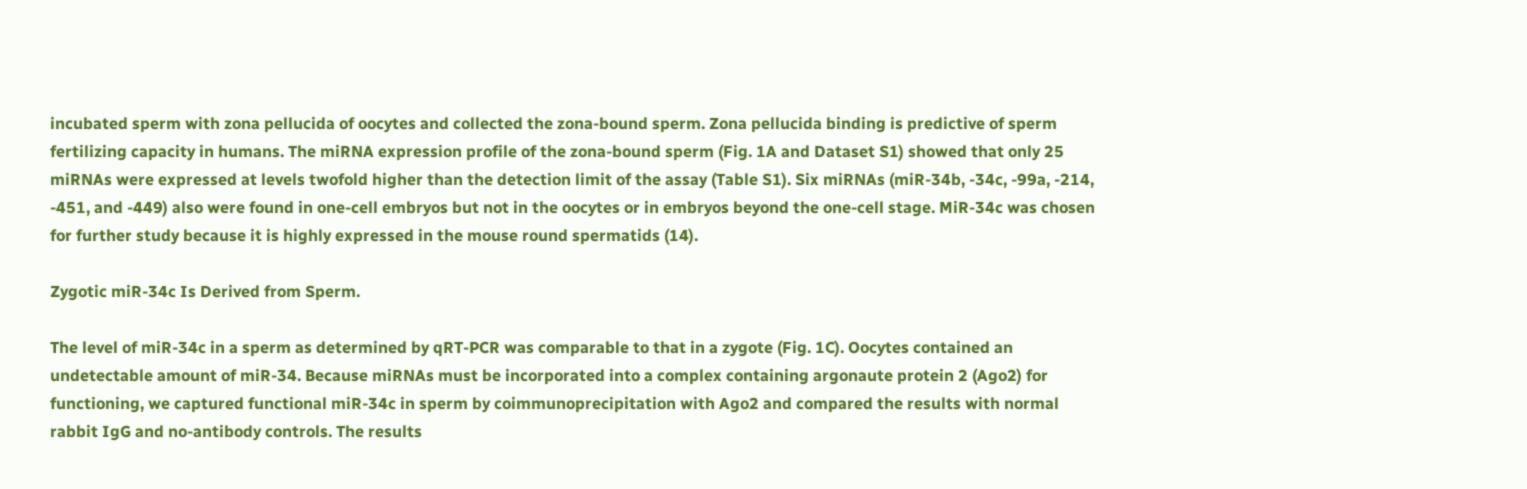incubated sperm with zona pellucida of oocytes and collected the zona-bound sperm. Zona pellucida binding is predictive of sperm fertilizing capacity in humans. The miRNA expression profile of the zona-bound sperm (Fig. 1A and Dataset S1) showed that only 25 miRNAs were expressed at levels twofold higher than the detection limit of the assay (Table S1). Six miRNAs (miR-34b, -34c, -99a, -214, -451, and -449) also were found in one-cell embryos but not in the oocytes or in embryos beyond the one-cell stage. MiR-34c was chosen for further study because it is highly expressed in the mouse round spermatids (14).

Zygotic miR-34c Is Derived from Sperm.

The level of miR-34c in a sperm as determined by qRT-PCR was comparable to that in a zygote (Fig. 1C). Oocytes contained an undetectable amount of miR-34. Because miRNAs must be incorporated into a complex containing argonaute protein 2 (Ago2) for functioning, we captured functional miR-34c in sperm by coimmunoprecipitation with Ago2 and compared the results with normal rabbit IgG and no-antibody controls. The results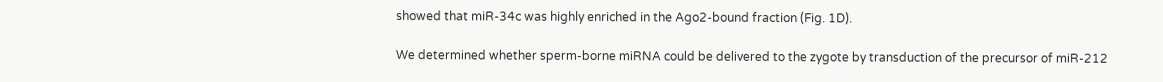showed that miR-34c was highly enriched in the Ago2-bound fraction (Fig. 1D).

We determined whether sperm-borne miRNA could be delivered to the zygote by transduction of the precursor of miR-212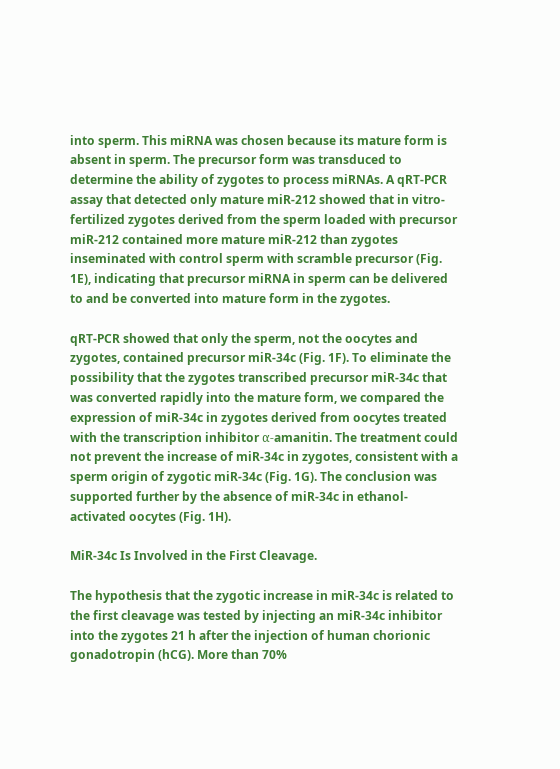into sperm. This miRNA was chosen because its mature form is absent in sperm. The precursor form was transduced to determine the ability of zygotes to process miRNAs. A qRT-PCR assay that detected only mature miR-212 showed that in vitro-fertilized zygotes derived from the sperm loaded with precursor miR-212 contained more mature miR-212 than zygotes inseminated with control sperm with scramble precursor (Fig. 1E), indicating that precursor miRNA in sperm can be delivered to and be converted into mature form in the zygotes.

qRT-PCR showed that only the sperm, not the oocytes and zygotes, contained precursor miR-34c (Fig. 1F). To eliminate the possibility that the zygotes transcribed precursor miR-34c that was converted rapidly into the mature form, we compared the expression of miR-34c in zygotes derived from oocytes treated with the transcription inhibitor α-amanitin. The treatment could not prevent the increase of miR-34c in zygotes, consistent with a sperm origin of zygotic miR-34c (Fig. 1G). The conclusion was supported further by the absence of miR-34c in ethanol-activated oocytes (Fig. 1H).

MiR-34c Is Involved in the First Cleavage.

The hypothesis that the zygotic increase in miR-34c is related to the first cleavage was tested by injecting an miR-34c inhibitor into the zygotes 21 h after the injection of human chorionic gonadotropin (hCG). More than 70%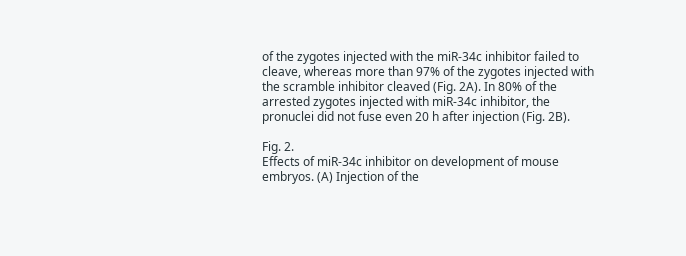of the zygotes injected with the miR-34c inhibitor failed to cleave, whereas more than 97% of the zygotes injected with the scramble inhibitor cleaved (Fig. 2A). In 80% of the arrested zygotes injected with miR-34c inhibitor, the pronuclei did not fuse even 20 h after injection (Fig. 2B).

Fig. 2.
Effects of miR-34c inhibitor on development of mouse embryos. (A) Injection of the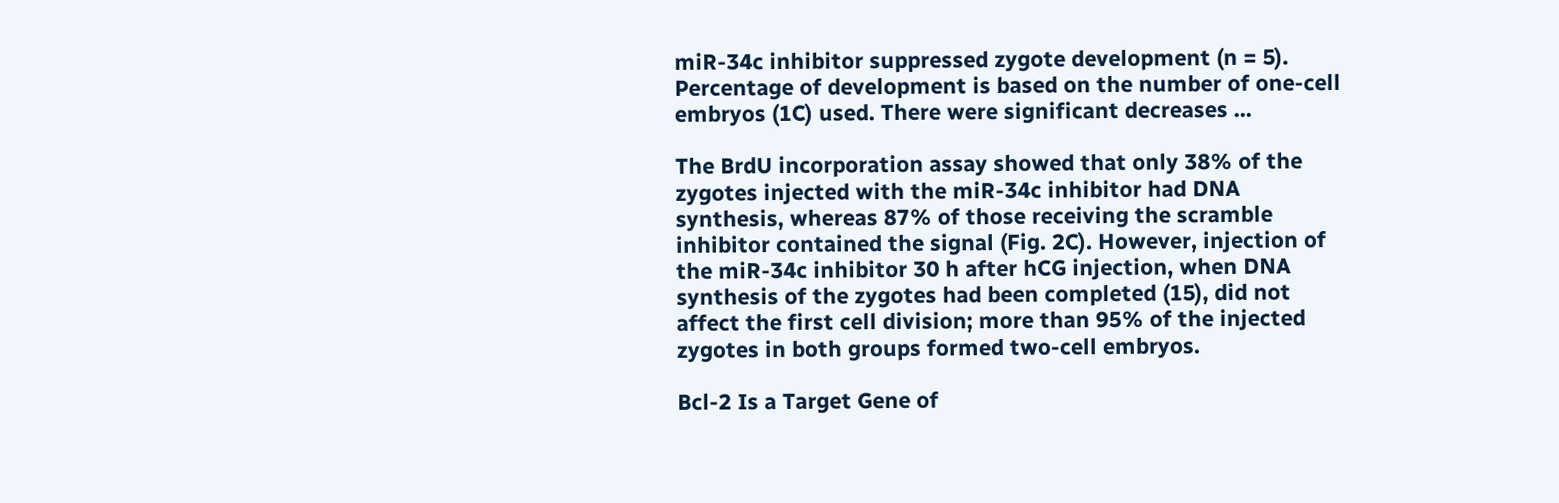miR-34c inhibitor suppressed zygote development (n = 5). Percentage of development is based on the number of one-cell embryos (1C) used. There were significant decreases ...

The BrdU incorporation assay showed that only 38% of the zygotes injected with the miR-34c inhibitor had DNA synthesis, whereas 87% of those receiving the scramble inhibitor contained the signal (Fig. 2C). However, injection of the miR-34c inhibitor 30 h after hCG injection, when DNA synthesis of the zygotes had been completed (15), did not affect the first cell division; more than 95% of the injected zygotes in both groups formed two-cell embryos.

Bcl-2 Is a Target Gene of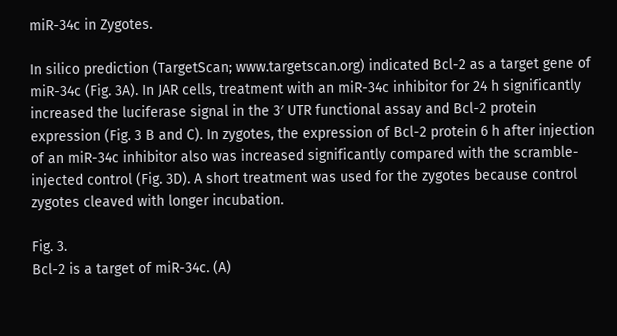miR-34c in Zygotes.

In silico prediction (TargetScan; www.targetscan.org) indicated Bcl-2 as a target gene of miR-34c (Fig. 3A). In JAR cells, treatment with an miR-34c inhibitor for 24 h significantly increased the luciferase signal in the 3′ UTR functional assay and Bcl-2 protein expression (Fig. 3 B and C). In zygotes, the expression of Bcl-2 protein 6 h after injection of an miR-34c inhibitor also was increased significantly compared with the scramble-injected control (Fig. 3D). A short treatment was used for the zygotes because control zygotes cleaved with longer incubation.

Fig. 3.
Bcl-2 is a target of miR-34c. (A)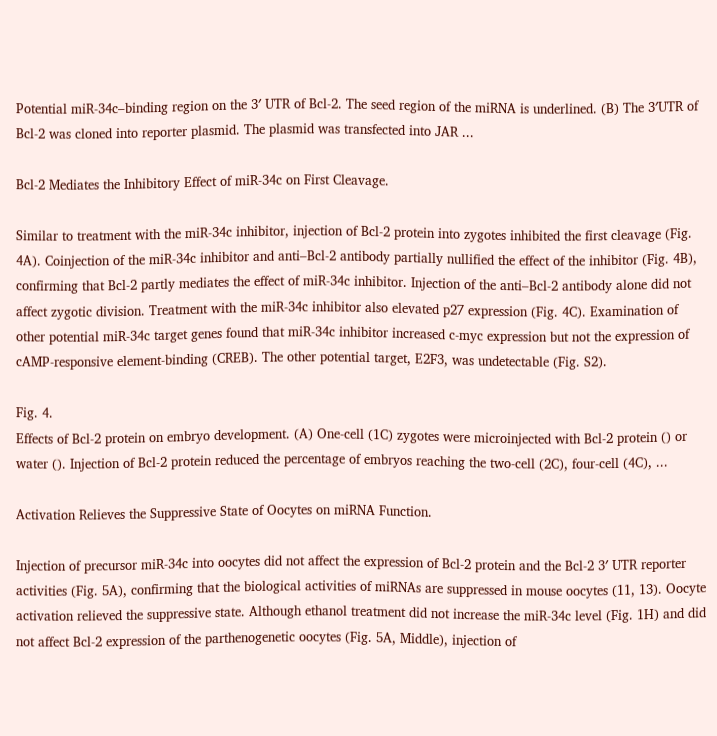Potential miR-34c–binding region on the 3′ UTR of Bcl-2. The seed region of the miRNA is underlined. (B) The 3′UTR of Bcl-2 was cloned into reporter plasmid. The plasmid was transfected into JAR ...

Bcl-2 Mediates the Inhibitory Effect of miR-34c on First Cleavage.

Similar to treatment with the miR-34c inhibitor, injection of Bcl-2 protein into zygotes inhibited the first cleavage (Fig. 4A). Coinjection of the miR-34c inhibitor and anti–Bcl-2 antibody partially nullified the effect of the inhibitor (Fig. 4B), confirming that Bcl-2 partly mediates the effect of miR-34c inhibitor. Injection of the anti–Bcl-2 antibody alone did not affect zygotic division. Treatment with the miR-34c inhibitor also elevated p27 expression (Fig. 4C). Examination of other potential miR-34c target genes found that miR-34c inhibitor increased c-myc expression but not the expression of cAMP-responsive element-binding (CREB). The other potential target, E2F3, was undetectable (Fig. S2).

Fig. 4.
Effects of Bcl-2 protein on embryo development. (A) One-cell (1C) zygotes were microinjected with Bcl-2 protein () or water (). Injection of Bcl-2 protein reduced the percentage of embryos reaching the two-cell (2C), four-cell (4C), ...

Activation Relieves the Suppressive State of Oocytes on miRNA Function.

Injection of precursor miR-34c into oocytes did not affect the expression of Bcl-2 protein and the Bcl-2 3′ UTR reporter activities (Fig. 5A), confirming that the biological activities of miRNAs are suppressed in mouse oocytes (11, 13). Oocyte activation relieved the suppressive state. Although ethanol treatment did not increase the miR-34c level (Fig. 1H) and did not affect Bcl-2 expression of the parthenogenetic oocytes (Fig. 5A, Middle), injection of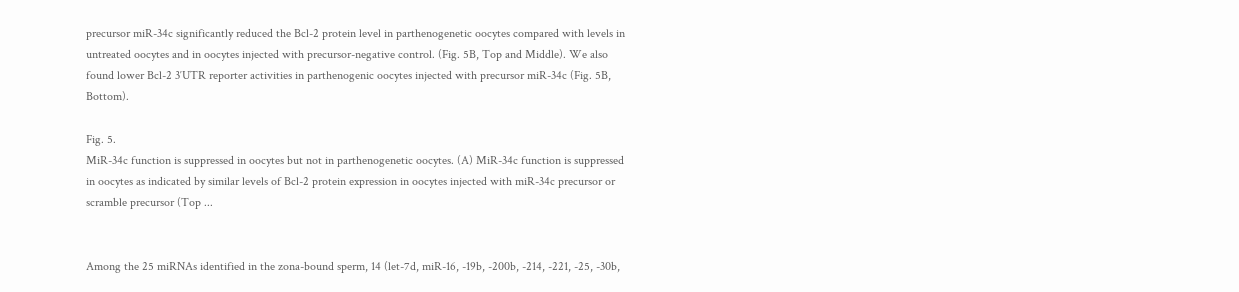precursor miR-34c significantly reduced the Bcl-2 protein level in parthenogenetic oocytes compared with levels in untreated oocytes and in oocytes injected with precursor-negative control. (Fig. 5B, Top and Middle). We also found lower Bcl-2 3′UTR reporter activities in parthenogenic oocytes injected with precursor miR-34c (Fig. 5B, Bottom).

Fig. 5.
MiR-34c function is suppressed in oocytes but not in parthenogenetic oocytes. (A) MiR-34c function is suppressed in oocytes as indicated by similar levels of Bcl-2 protein expression in oocytes injected with miR-34c precursor or scramble precursor (Top ...


Among the 25 miRNAs identified in the zona-bound sperm, 14 (let-7d, miR-16, -19b, -200b, -214, -221, -25, -30b,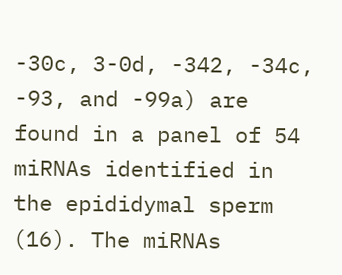-30c, 3-0d, -342, -34c, -93, and -99a) are found in a panel of 54 miRNAs identified in the epididymal sperm (16). The miRNAs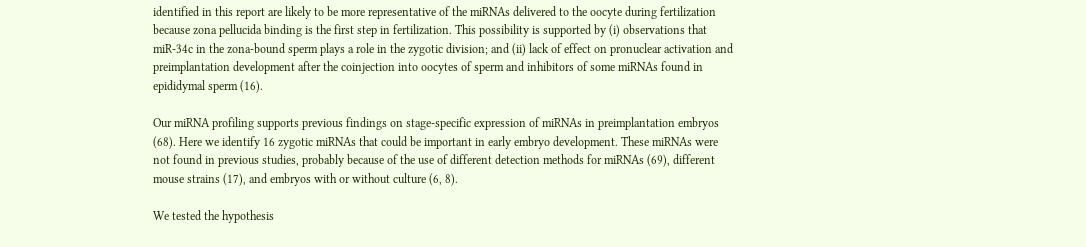identified in this report are likely to be more representative of the miRNAs delivered to the oocyte during fertilization because zona pellucida binding is the first step in fertilization. This possibility is supported by (i) observations that miR-34c in the zona-bound sperm plays a role in the zygotic division; and (ii) lack of effect on pronuclear activation and preimplantation development after the coinjection into oocytes of sperm and inhibitors of some miRNAs found in epididymal sperm (16).

Our miRNA profiling supports previous findings on stage-specific expression of miRNAs in preimplantation embryos (68). Here we identify 16 zygotic miRNAs that could be important in early embryo development. These miRNAs were not found in previous studies, probably because of the use of different detection methods for miRNAs (69), different mouse strains (17), and embryos with or without culture (6, 8).

We tested the hypothesis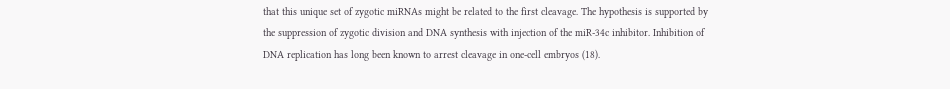that this unique set of zygotic miRNAs might be related to the first cleavage. The hypothesis is supported by the suppression of zygotic division and DNA synthesis with injection of the miR-34c inhibitor. Inhibition of DNA replication has long been known to arrest cleavage in one-cell embryos (18).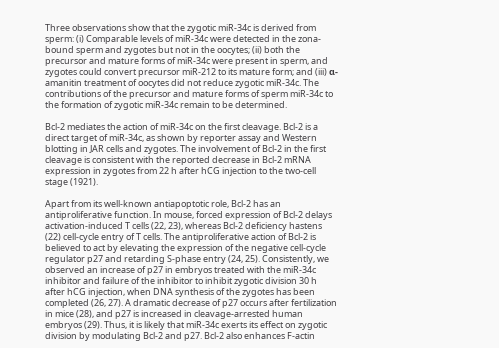Three observations show that the zygotic miR-34c is derived from sperm: (i) Comparable levels of miR-34c were detected in the zona-bound sperm and zygotes but not in the oocytes; (ii) both the precursor and mature forms of miR-34c were present in sperm, and zygotes could convert precursor miR-212 to its mature form; and (iii) α-amanitin treatment of oocytes did not reduce zygotic miR-34c. The contributions of the precursor and mature forms of sperm miR-34c to the formation of zygotic miR-34c remain to be determined.

Bcl-2 mediates the action of miR-34c on the first cleavage. Bcl-2 is a direct target of miR-34c, as shown by reporter assay and Western blotting in JAR cells and zygotes. The involvement of Bcl-2 in the first cleavage is consistent with the reported decrease in Bcl-2 mRNA expression in zygotes from 22 h after hCG injection to the two-cell stage (1921).

Apart from its well-known antiapoptotic role, Bcl-2 has an antiproliferative function. In mouse, forced expression of Bcl-2 delays activation-induced T cells (22, 23), whereas Bcl-2 deficiency hastens (22) cell-cycle entry of T cells. The antiproliferative action of Bcl-2 is believed to act by elevating the expression of the negative cell-cycle regulator p27 and retarding S-phase entry (24, 25). Consistently, we observed an increase of p27 in embryos treated with the miR-34c inhibitor and failure of the inhibitor to inhibit zygotic division 30 h after hCG injection, when DNA synthesis of the zygotes has been completed (26, 27). A dramatic decrease of p27 occurs after fertilization in mice (28), and p27 is increased in cleavage-arrested human embryos (29). Thus, it is likely that miR-34c exerts its effect on zygotic division by modulating Bcl-2 and p27. Bcl-2 also enhances F-actin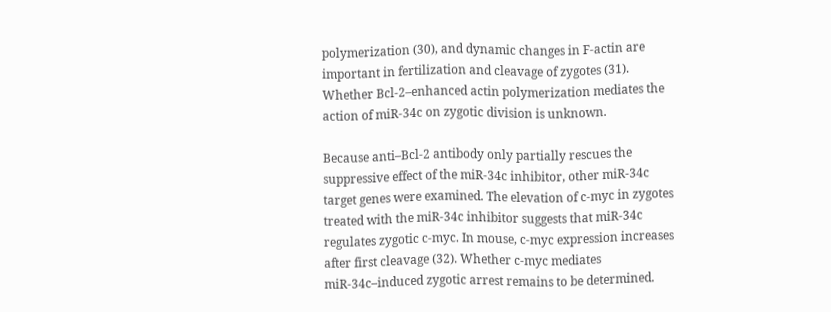polymerization (30), and dynamic changes in F-actin are important in fertilization and cleavage of zygotes (31). Whether Bcl-2–enhanced actin polymerization mediates the action of miR-34c on zygotic division is unknown.

Because anti–Bcl-2 antibody only partially rescues the suppressive effect of the miR-34c inhibitor, other miR-34c target genes were examined. The elevation of c-myc in zygotes treated with the miR-34c inhibitor suggests that miR-34c regulates zygotic c-myc. In mouse, c-myc expression increases after first cleavage (32). Whether c-myc mediates miR-34c–induced zygotic arrest remains to be determined.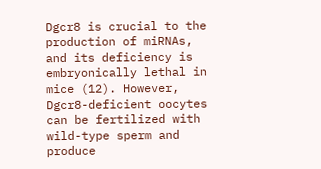Dgcr8 is crucial to the production of miRNAs, and its deficiency is embryonically lethal in mice (12). However, Dgcr8-deficient oocytes can be fertilized with wild-type sperm and produce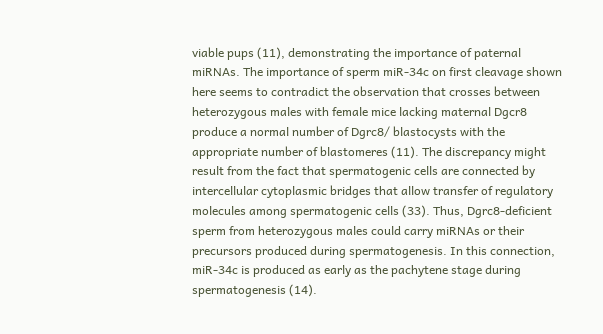viable pups (11), demonstrating the importance of paternal miRNAs. The importance of sperm miR-34c on first cleavage shown here seems to contradict the observation that crosses between heterozygous males with female mice lacking maternal Dgcr8 produce a normal number of Dgrc8/ blastocysts with the appropriate number of blastomeres (11). The discrepancy might result from the fact that spermatogenic cells are connected by intercellular cytoplasmic bridges that allow transfer of regulatory molecules among spermatogenic cells (33). Thus, Dgrc8-deficient sperm from heterozygous males could carry miRNAs or their precursors produced during spermatogenesis. In this connection, miR-34c is produced as early as the pachytene stage during spermatogenesis (14).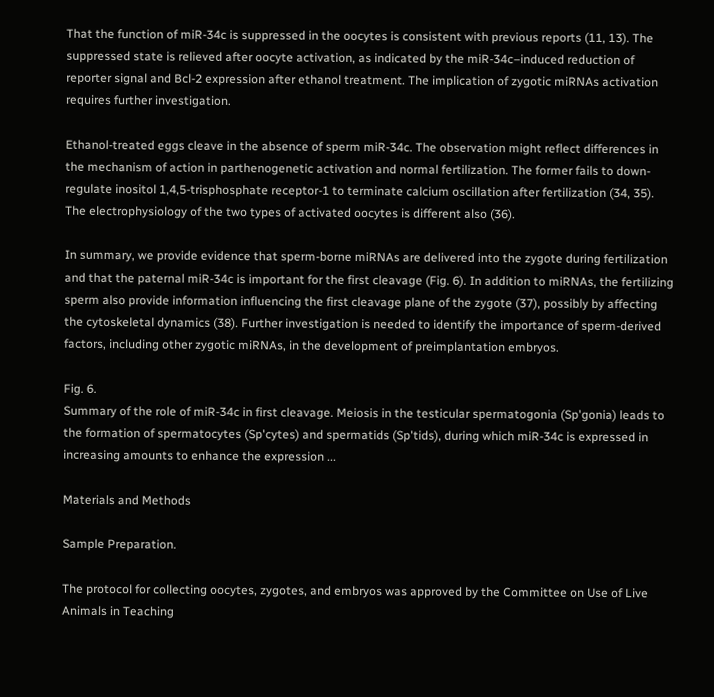That the function of miR-34c is suppressed in the oocytes is consistent with previous reports (11, 13). The suppressed state is relieved after oocyte activation, as indicated by the miR-34c–induced reduction of reporter signal and Bcl-2 expression after ethanol treatment. The implication of zygotic miRNAs activation requires further investigation.

Ethanol-treated eggs cleave in the absence of sperm miR-34c. The observation might reflect differences in the mechanism of action in parthenogenetic activation and normal fertilization. The former fails to down-regulate inositol 1,4,5-trisphosphate receptor-1 to terminate calcium oscillation after fertilization (34, 35). The electrophysiology of the two types of activated oocytes is different also (36).

In summary, we provide evidence that sperm-borne miRNAs are delivered into the zygote during fertilization and that the paternal miR-34c is important for the first cleavage (Fig. 6). In addition to miRNAs, the fertilizing sperm also provide information influencing the first cleavage plane of the zygote (37), possibly by affecting the cytoskeletal dynamics (38). Further investigation is needed to identify the importance of sperm-derived factors, including other zygotic miRNAs, in the development of preimplantation embryos.

Fig. 6.
Summary of the role of miR-34c in first cleavage. Meiosis in the testicular spermatogonia (Sp'gonia) leads to the formation of spermatocytes (Sp'cytes) and spermatids (Sp'tids), during which miR-34c is expressed in increasing amounts to enhance the expression ...

Materials and Methods

Sample Preparation.

The protocol for collecting oocytes, zygotes, and embryos was approved by the Committee on Use of Live Animals in Teaching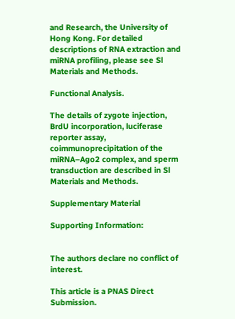and Research, the University of Hong Kong. For detailed descriptions of RNA extraction and miRNA profiling, please see Sl Materials and Methods.

Functional Analysis.

The details of zygote injection, BrdU incorporation, luciferase reporter assay, coimmunoprecipitation of the miRNA–Ago2 complex, and sperm transduction are described in Sl Materials and Methods.

Supplementary Material

Supporting Information:


The authors declare no conflict of interest.

This article is a PNAS Direct Submission.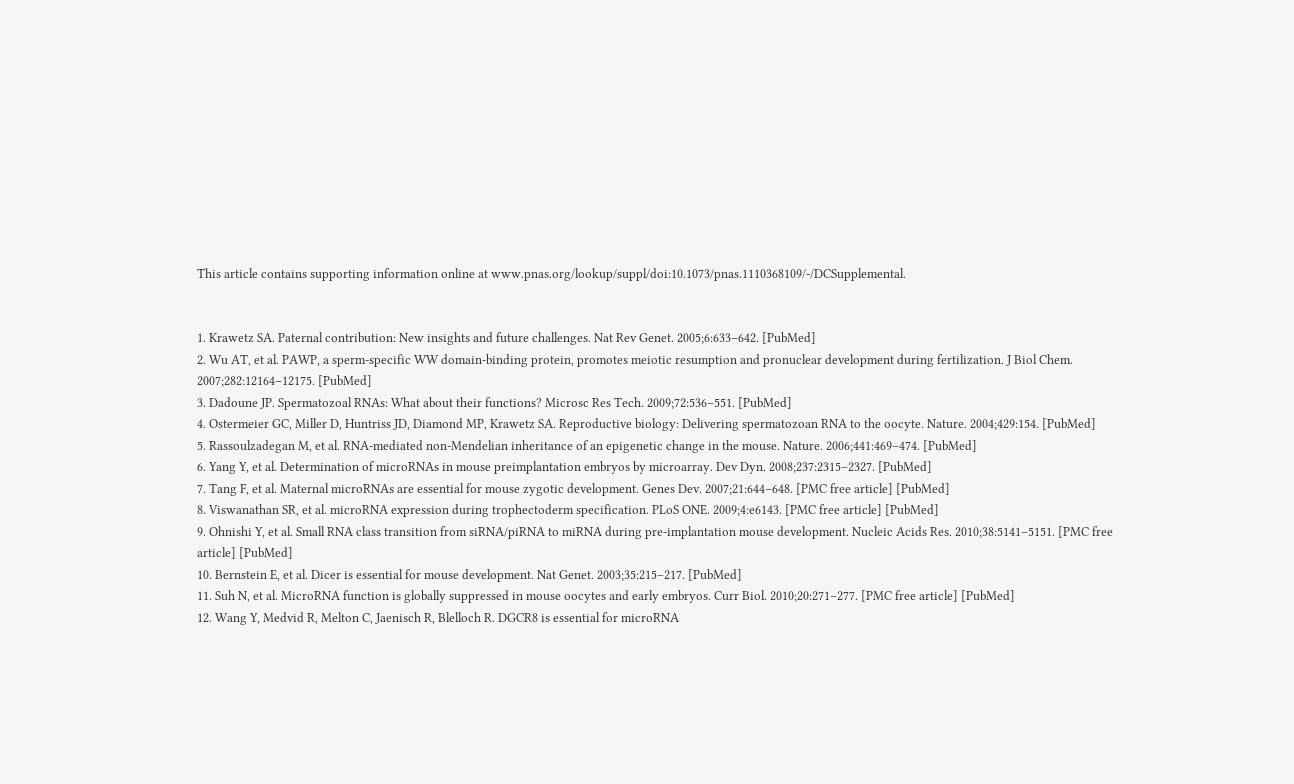This article contains supporting information online at www.pnas.org/lookup/suppl/doi:10.1073/pnas.1110368109/-/DCSupplemental.


1. Krawetz SA. Paternal contribution: New insights and future challenges. Nat Rev Genet. 2005;6:633–642. [PubMed]
2. Wu AT, et al. PAWP, a sperm-specific WW domain-binding protein, promotes meiotic resumption and pronuclear development during fertilization. J Biol Chem. 2007;282:12164–12175. [PubMed]
3. Dadoune JP. Spermatozoal RNAs: What about their functions? Microsc Res Tech. 2009;72:536–551. [PubMed]
4. Ostermeier GC, Miller D, Huntriss JD, Diamond MP, Krawetz SA. Reproductive biology: Delivering spermatozoan RNA to the oocyte. Nature. 2004;429:154. [PubMed]
5. Rassoulzadegan M, et al. RNA-mediated non-Mendelian inheritance of an epigenetic change in the mouse. Nature. 2006;441:469–474. [PubMed]
6. Yang Y, et al. Determination of microRNAs in mouse preimplantation embryos by microarray. Dev Dyn. 2008;237:2315–2327. [PubMed]
7. Tang F, et al. Maternal microRNAs are essential for mouse zygotic development. Genes Dev. 2007;21:644–648. [PMC free article] [PubMed]
8. Viswanathan SR, et al. microRNA expression during trophectoderm specification. PLoS ONE. 2009;4:e6143. [PMC free article] [PubMed]
9. Ohnishi Y, et al. Small RNA class transition from siRNA/piRNA to miRNA during pre-implantation mouse development. Nucleic Acids Res. 2010;38:5141–5151. [PMC free article] [PubMed]
10. Bernstein E, et al. Dicer is essential for mouse development. Nat Genet. 2003;35:215–217. [PubMed]
11. Suh N, et al. MicroRNA function is globally suppressed in mouse oocytes and early embryos. Curr Biol. 2010;20:271–277. [PMC free article] [PubMed]
12. Wang Y, Medvid R, Melton C, Jaenisch R, Blelloch R. DGCR8 is essential for microRNA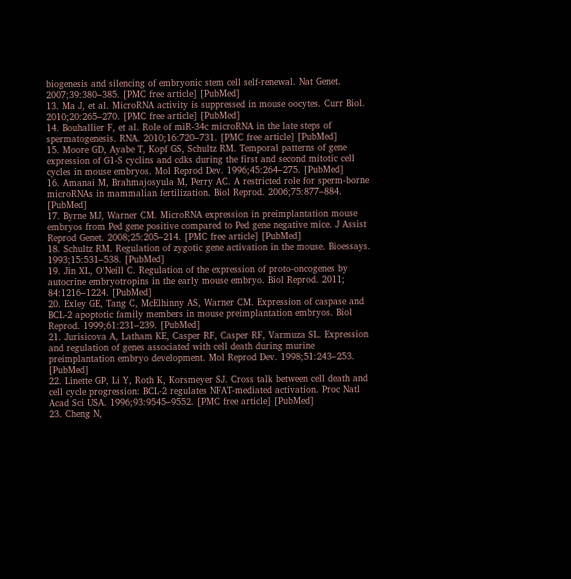biogenesis and silencing of embryonic stem cell self-renewal. Nat Genet. 2007;39:380–385. [PMC free article] [PubMed]
13. Ma J, et al. MicroRNA activity is suppressed in mouse oocytes. Curr Biol. 2010;20:265–270. [PMC free article] [PubMed]
14. Bouhallier F, et al. Role of miR-34c microRNA in the late steps of spermatogenesis. RNA. 2010;16:720–731. [PMC free article] [PubMed]
15. Moore GD, Ayabe T, Kopf GS, Schultz RM. Temporal patterns of gene expression of G1-S cyclins and cdks during the first and second mitotic cell cycles in mouse embryos. Mol Reprod Dev. 1996;45:264–275. [PubMed]
16. Amanai M, Brahmajosyula M, Perry AC. A restricted role for sperm-borne microRNAs in mammalian fertilization. Biol Reprod. 2006;75:877–884. [PubMed]
17. Byrne MJ, Warner CM. MicroRNA expression in preimplantation mouse embryos from Ped gene positive compared to Ped gene negative mice. J Assist Reprod Genet. 2008;25:205–214. [PMC free article] [PubMed]
18. Schultz RM. Regulation of zygotic gene activation in the mouse. Bioessays. 1993;15:531–538. [PubMed]
19. Jin XL, O'Neill C. Regulation of the expression of proto-oncogenes by autocrine embryotropins in the early mouse embryo. Biol Reprod. 2011; 84:1216–1224. [PubMed]
20. Exley GE, Tang C, McElhinny AS, Warner CM. Expression of caspase and BCL-2 apoptotic family members in mouse preimplantation embryos. Biol Reprod. 1999;61:231–239. [PubMed]
21. Jurisicova A, Latham KE, Casper RF, Casper RF, Varmuza SL. Expression and regulation of genes associated with cell death during murine preimplantation embryo development. Mol Reprod Dev. 1998;51:243–253. [PubMed]
22. Linette GP, Li Y, Roth K, Korsmeyer SJ. Cross talk between cell death and cell cycle progression: BCL-2 regulates NFAT-mediated activation. Proc Natl Acad Sci USA. 1996;93:9545–9552. [PMC free article] [PubMed]
23. Cheng N,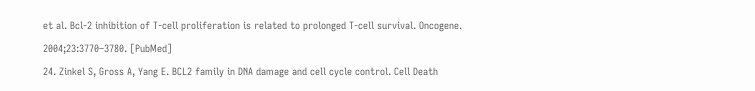et al. Bcl-2 inhibition of T-cell proliferation is related to prolonged T-cell survival. Oncogene. 2004;23:3770–3780. [PubMed]
24. Zinkel S, Gross A, Yang E. BCL2 family in DNA damage and cell cycle control. Cell Death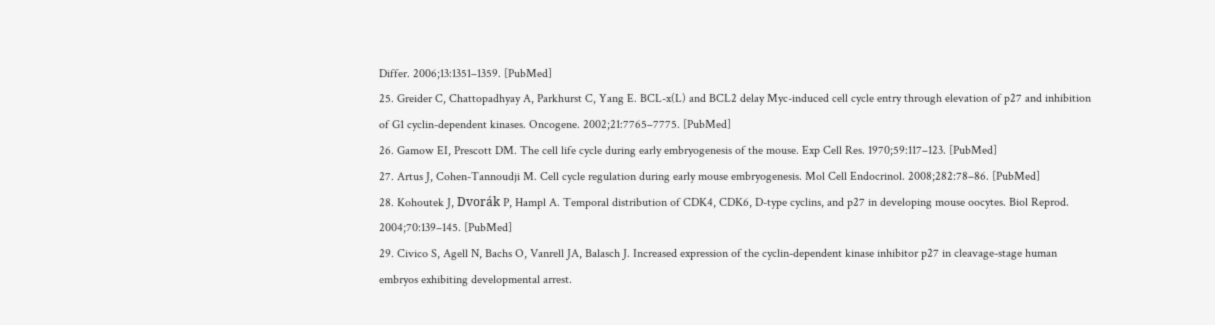Differ. 2006;13:1351–1359. [PubMed]
25. Greider C, Chattopadhyay A, Parkhurst C, Yang E. BCL-x(L) and BCL2 delay Myc-induced cell cycle entry through elevation of p27 and inhibition of G1 cyclin-dependent kinases. Oncogene. 2002;21:7765–7775. [PubMed]
26. Gamow EI, Prescott DM. The cell life cycle during early embryogenesis of the mouse. Exp Cell Res. 1970;59:117–123. [PubMed]
27. Artus J, Cohen-Tannoudji M. Cell cycle regulation during early mouse embryogenesis. Mol Cell Endocrinol. 2008;282:78–86. [PubMed]
28. Kohoutek J, Dvorák P, Hampl A. Temporal distribution of CDK4, CDK6, D-type cyclins, and p27 in developing mouse oocytes. Biol Reprod. 2004;70:139–145. [PubMed]
29. Civico S, Agell N, Bachs O, Vanrell JA, Balasch J. Increased expression of the cyclin-dependent kinase inhibitor p27 in cleavage-stage human embryos exhibiting developmental arrest.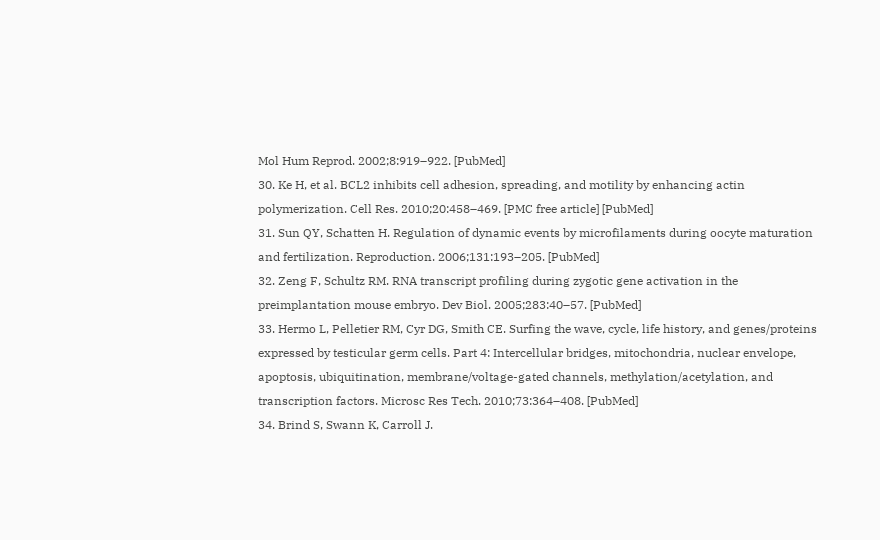Mol Hum Reprod. 2002;8:919–922. [PubMed]
30. Ke H, et al. BCL2 inhibits cell adhesion, spreading, and motility by enhancing actin polymerization. Cell Res. 2010;20:458–469. [PMC free article] [PubMed]
31. Sun QY, Schatten H. Regulation of dynamic events by microfilaments during oocyte maturation and fertilization. Reproduction. 2006;131:193–205. [PubMed]
32. Zeng F, Schultz RM. RNA transcript profiling during zygotic gene activation in the preimplantation mouse embryo. Dev Biol. 2005;283:40–57. [PubMed]
33. Hermo L, Pelletier RM, Cyr DG, Smith CE. Surfing the wave, cycle, life history, and genes/proteins expressed by testicular germ cells. Part 4: Intercellular bridges, mitochondria, nuclear envelope, apoptosis, ubiquitination, membrane/voltage-gated channels, methylation/acetylation, and transcription factors. Microsc Res Tech. 2010;73:364–408. [PubMed]
34. Brind S, Swann K, Carroll J.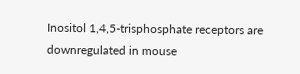Inositol 1,4,5-trisphosphate receptors are downregulated in mouse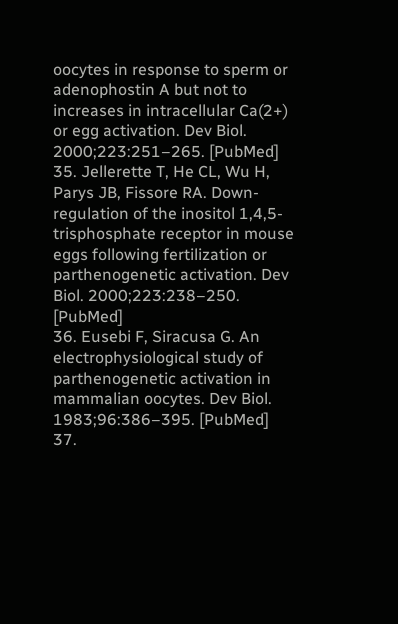oocytes in response to sperm or adenophostin A but not to increases in intracellular Ca(2+) or egg activation. Dev Biol. 2000;223:251–265. [PubMed]
35. Jellerette T, He CL, Wu H, Parys JB, Fissore RA. Down-regulation of the inositol 1,4,5-trisphosphate receptor in mouse eggs following fertilization or parthenogenetic activation. Dev Biol. 2000;223:238–250. [PubMed]
36. Eusebi F, Siracusa G. An electrophysiological study of parthenogenetic activation in mammalian oocytes. Dev Biol. 1983;96:386–395. [PubMed]
37.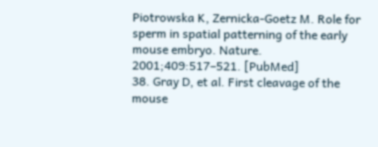Piotrowska K, Zernicka-Goetz M. Role for sperm in spatial patterning of the early mouse embryo. Nature. 2001;409:517–521. [PubMed]
38. Gray D, et al. First cleavage of the mouse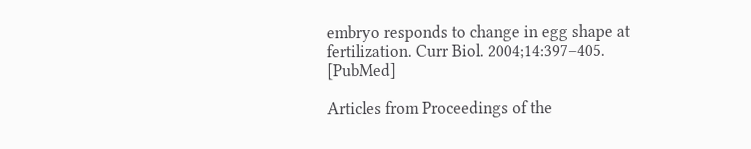embryo responds to change in egg shape at fertilization. Curr Biol. 2004;14:397–405. [PubMed]

Articles from Proceedings of the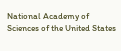National Academy of Sciences of the United States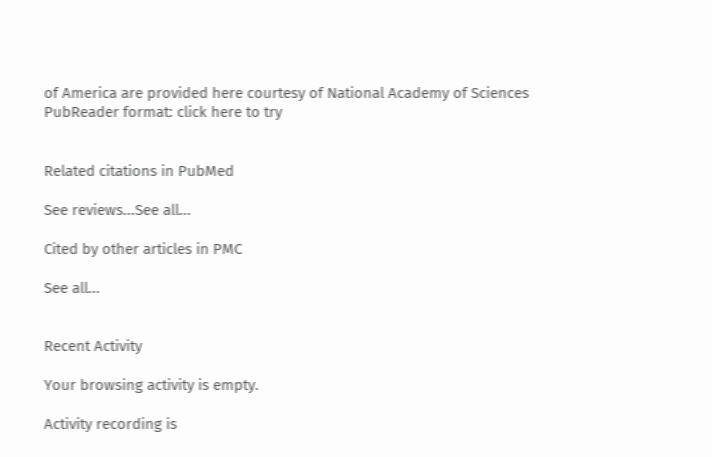of America are provided here courtesy of National Academy of Sciences
PubReader format: click here to try


Related citations in PubMed

See reviews...See all...

Cited by other articles in PMC

See all...


Recent Activity

Your browsing activity is empty.

Activity recording is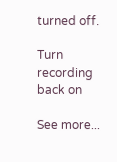turned off.

Turn recording back on

See more...